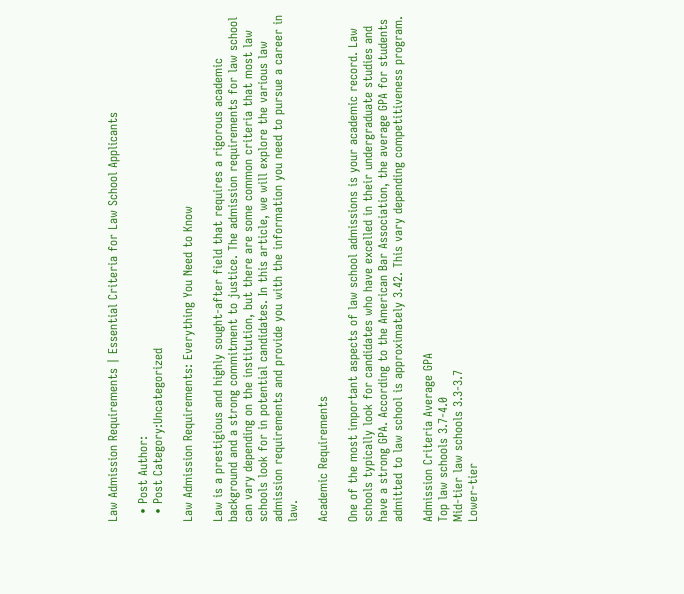Law Admission Requirements | Essential Criteria for Law School Applicants

  • Post Author:
  • Post Category:Uncategorized

Law Admission Requirements: Everything You Need to Know

Law is a prestigious and highly sought-after field that requires a rigorous academic background and a strong commitment to justice. The admission requirements for law school can vary depending on the institution, but there are some common criteria that most law schools look for in potential candidates. In this article, we will explore the various law admission requirements and provide you with the information you need to pursue a career in law.

Academic Requirements

One of the most important aspects of law school admissions is your academic record. Law schools typically look for candidates who have excelled in their undergraduate studies and have a strong GPA. According to the American Bar Association, the average GPA for students admitted to law school is approximately 3.42. This vary depending competitiveness program.

Admission Criteria Average GPA
Top law schools 3.7-4.0
Mid-tier law schools 3.3-3.7
Lower-tier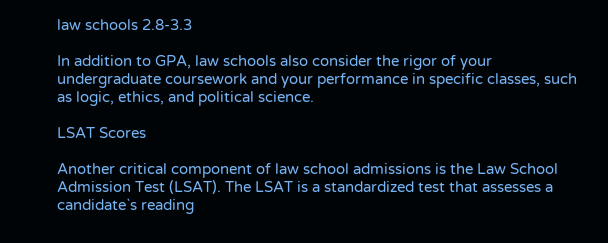law schools 2.8-3.3

In addition to GPA, law schools also consider the rigor of your undergraduate coursework and your performance in specific classes, such as logic, ethics, and political science.

LSAT Scores

Another critical component of law school admissions is the Law School Admission Test (LSAT). The LSAT is a standardized test that assesses a candidate`s reading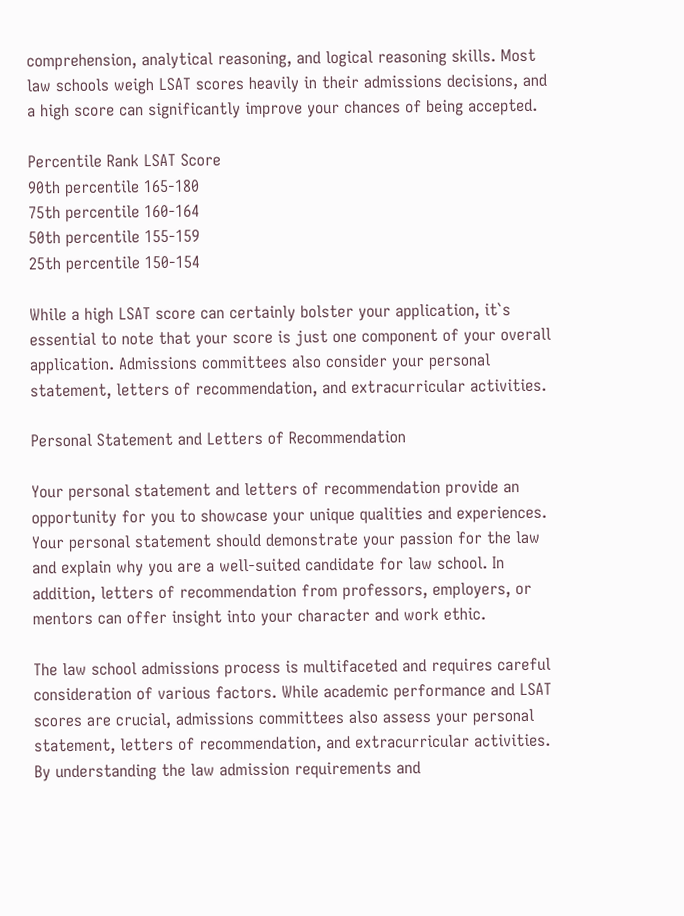comprehension, analytical reasoning, and logical reasoning skills. Most law schools weigh LSAT scores heavily in their admissions decisions, and a high score can significantly improve your chances of being accepted.

Percentile Rank LSAT Score
90th percentile 165-180
75th percentile 160-164
50th percentile 155-159
25th percentile 150-154

While a high LSAT score can certainly bolster your application, it`s essential to note that your score is just one component of your overall application. Admissions committees also consider your personal statement, letters of recommendation, and extracurricular activities.

Personal Statement and Letters of Recommendation

Your personal statement and letters of recommendation provide an opportunity for you to showcase your unique qualities and experiences. Your personal statement should demonstrate your passion for the law and explain why you are a well-suited candidate for law school. In addition, letters of recommendation from professors, employers, or mentors can offer insight into your character and work ethic.

The law school admissions process is multifaceted and requires careful consideration of various factors. While academic performance and LSAT scores are crucial, admissions committees also assess your personal statement, letters of recommendation, and extracurricular activities. By understanding the law admission requirements and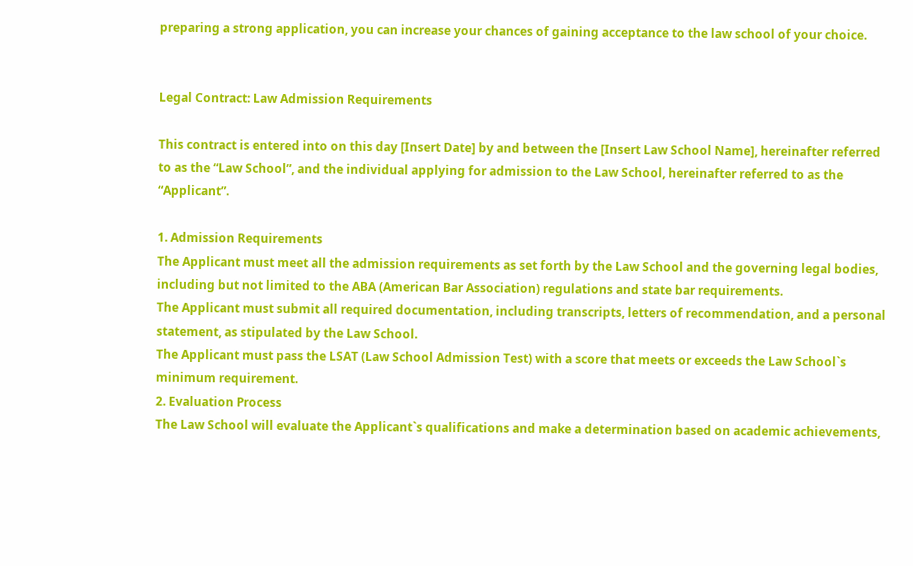preparing a strong application, you can increase your chances of gaining acceptance to the law school of your choice.


Legal Contract: Law Admission Requirements

This contract is entered into on this day [Insert Date] by and between the [Insert Law School Name], hereinafter referred to as the “Law School”, and the individual applying for admission to the Law School, hereinafter referred to as the “Applicant”.

1. Admission Requirements
The Applicant must meet all the admission requirements as set forth by the Law School and the governing legal bodies, including but not limited to the ABA (American Bar Association) regulations and state bar requirements.
The Applicant must submit all required documentation, including transcripts, letters of recommendation, and a personal statement, as stipulated by the Law School.
The Applicant must pass the LSAT (Law School Admission Test) with a score that meets or exceeds the Law School`s minimum requirement.
2. Evaluation Process
The Law School will evaluate the Applicant`s qualifications and make a determination based on academic achievements,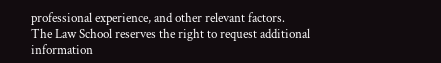professional experience, and other relevant factors.
The Law School reserves the right to request additional information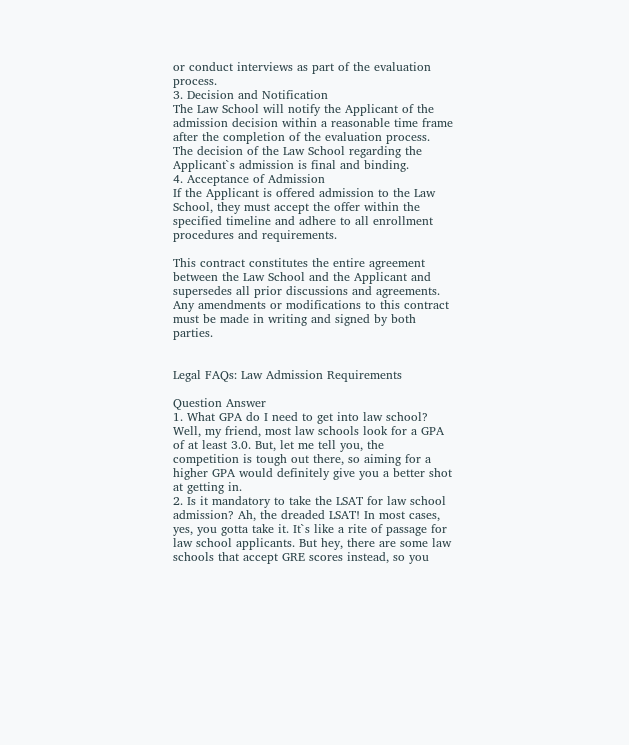or conduct interviews as part of the evaluation process.
3. Decision and Notification
The Law School will notify the Applicant of the admission decision within a reasonable time frame after the completion of the evaluation process.
The decision of the Law School regarding the Applicant`s admission is final and binding.
4. Acceptance of Admission
If the Applicant is offered admission to the Law School, they must accept the offer within the specified timeline and adhere to all enrollment procedures and requirements.

This contract constitutes the entire agreement between the Law School and the Applicant and supersedes all prior discussions and agreements. Any amendments or modifications to this contract must be made in writing and signed by both parties.


Legal FAQs: Law Admission Requirements

Question Answer
1. What GPA do I need to get into law school? Well, my friend, most law schools look for a GPA of at least 3.0. But, let me tell you, the competition is tough out there, so aiming for a higher GPA would definitely give you a better shot at getting in.
2. Is it mandatory to take the LSAT for law school admission? Ah, the dreaded LSAT! In most cases, yes, you gotta take it. It`s like a rite of passage for law school applicants. But hey, there are some law schools that accept GRE scores instead, so you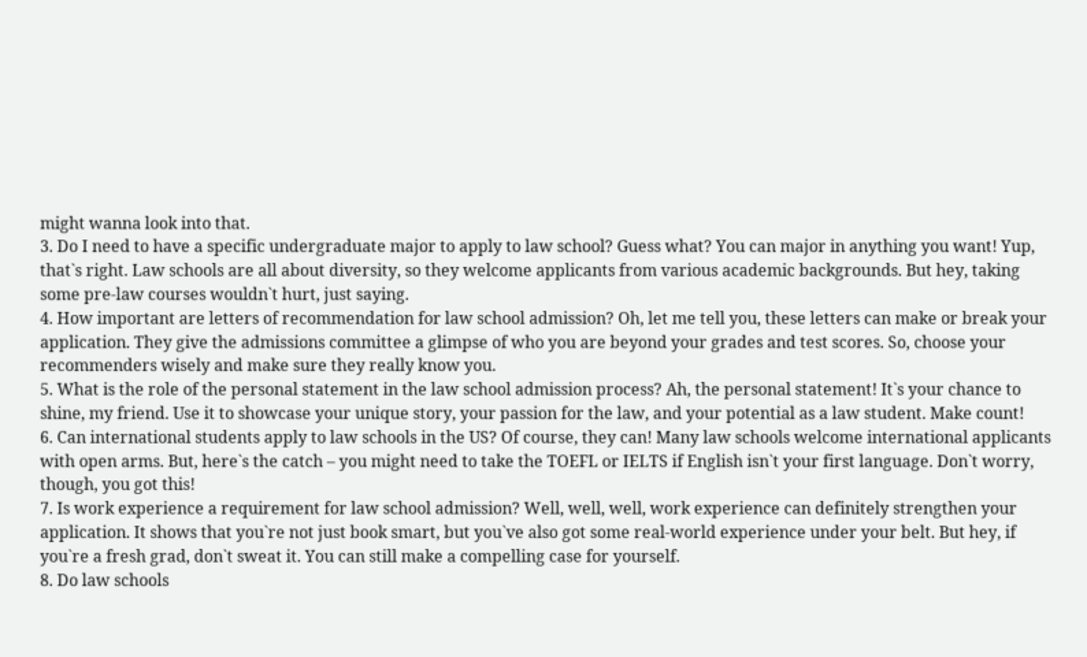might wanna look into that.
3. Do I need to have a specific undergraduate major to apply to law school? Guess what? You can major in anything you want! Yup, that`s right. Law schools are all about diversity, so they welcome applicants from various academic backgrounds. But hey, taking some pre-law courses wouldn`t hurt, just saying.
4. How important are letters of recommendation for law school admission? Oh, let me tell you, these letters can make or break your application. They give the admissions committee a glimpse of who you are beyond your grades and test scores. So, choose your recommenders wisely and make sure they really know you.
5. What is the role of the personal statement in the law school admission process? Ah, the personal statement! It`s your chance to shine, my friend. Use it to showcase your unique story, your passion for the law, and your potential as a law student. Make count!
6. Can international students apply to law schools in the US? Of course, they can! Many law schools welcome international applicants with open arms. But, here`s the catch – you might need to take the TOEFL or IELTS if English isn`t your first language. Don`t worry, though, you got this!
7. Is work experience a requirement for law school admission? Well, well, well, work experience can definitely strengthen your application. It shows that you`re not just book smart, but you`ve also got some real-world experience under your belt. But hey, if you`re a fresh grad, don`t sweat it. You can still make a compelling case for yourself.
8. Do law schools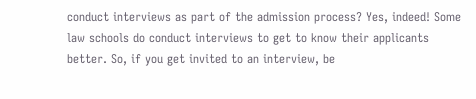conduct interviews as part of the admission process? Yes, indeed! Some law schools do conduct interviews to get to know their applicants better. So, if you get invited to an interview, be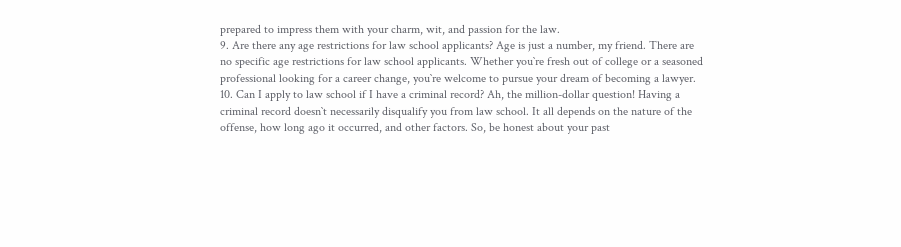prepared to impress them with your charm, wit, and passion for the law.
9. Are there any age restrictions for law school applicants? Age is just a number, my friend. There are no specific age restrictions for law school applicants. Whether you`re fresh out of college or a seasoned professional looking for a career change, you`re welcome to pursue your dream of becoming a lawyer.
10. Can I apply to law school if I have a criminal record? Ah, the million-dollar question! Having a criminal record doesn`t necessarily disqualify you from law school. It all depends on the nature of the offense, how long ago it occurred, and other factors. So, be honest about your past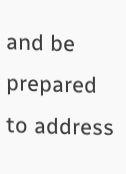and be prepared to address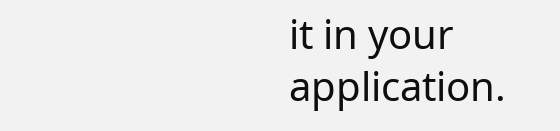it in your application.